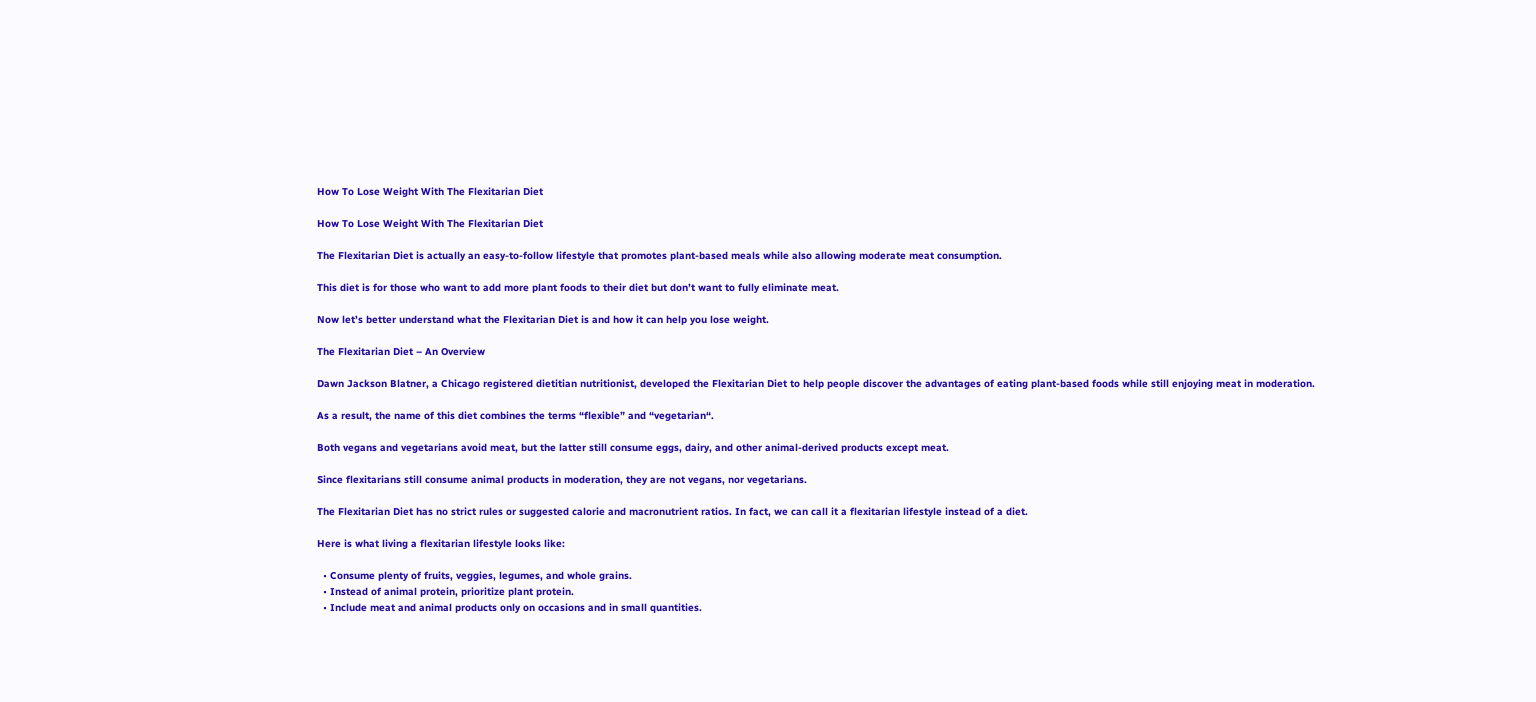How To Lose Weight With The Flexitarian Diet

How To Lose Weight With The Flexitarian Diet

The Flexitarian Diet is actually an easy-to-follow lifestyle that promotes plant-based meals while also allowing moderate meat consumption.

This diet is for those who want to add more plant foods to their diet but don’t want to fully eliminate meat.

Now let’s better understand what the Flexitarian Diet is and how it can help you lose weight.

The Flexitarian Diet – An Overview

Dawn Jackson Blatner, a Chicago registered dietitian nutritionist, developed the Flexitarian Diet to help people discover the advantages of eating plant-based foods while still enjoying meat in moderation.

As a result, the name of this diet combines the terms “flexible” and “vegetarian“.

Both vegans and vegetarians avoid meat, but the latter still consume eggs, dairy, and other animal-derived products except meat.

Since flexitarians still consume animal products in moderation, they are not vegans, nor vegetarians.

The Flexitarian Diet has no strict rules or suggested calorie and macronutrient ratios. In fact, we can call it a flexitarian lifestyle instead of a diet.

Here is what living a flexitarian lifestyle looks like:

  • Consume plenty of fruits, veggies, legumes, and whole grains.
  • Instead of animal protein, prioritize plant protein.
  • Include meat and animal products only on occasions and in small quantities.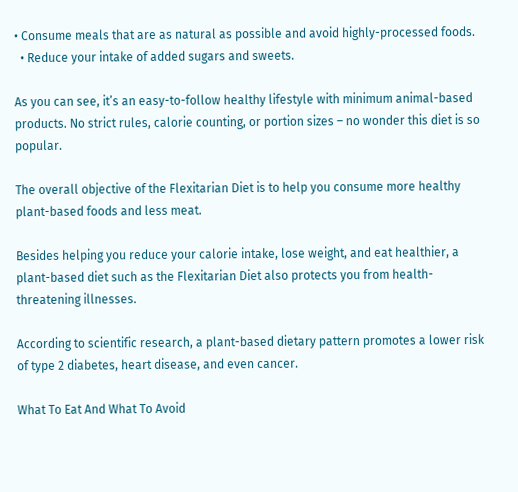• Consume meals that are as natural as possible and avoid highly-processed foods.
  • Reduce your intake of added sugars and sweets.

As you can see, it’s an easy-to-follow healthy lifestyle with minimum animal-based products. No strict rules, calorie counting, or portion sizes – no wonder this diet is so popular.

The overall objective of the Flexitarian Diet is to help you consume more healthy plant-based foods and less meat.

Besides helping you reduce your calorie intake, lose weight, and eat healthier, a plant-based diet such as the Flexitarian Diet also protects you from health-threatening illnesses.

According to scientific research, a plant-based dietary pattern promotes a lower risk of type 2 diabetes, heart disease, and even cancer.

What To Eat And What To Avoid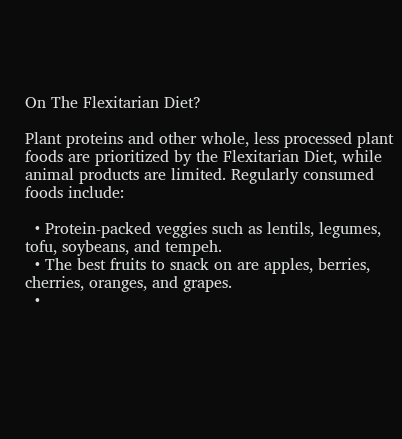On The Flexitarian Diet?

Plant proteins and other whole, less processed plant foods are prioritized by the Flexitarian Diet, while animal products are limited. Regularly consumed foods include:

  • Protein-packed veggies such as lentils, legumes, tofu, soybeans, and tempeh.
  • The best fruits to snack on are apples, berries, cherries, oranges, and grapes.
  •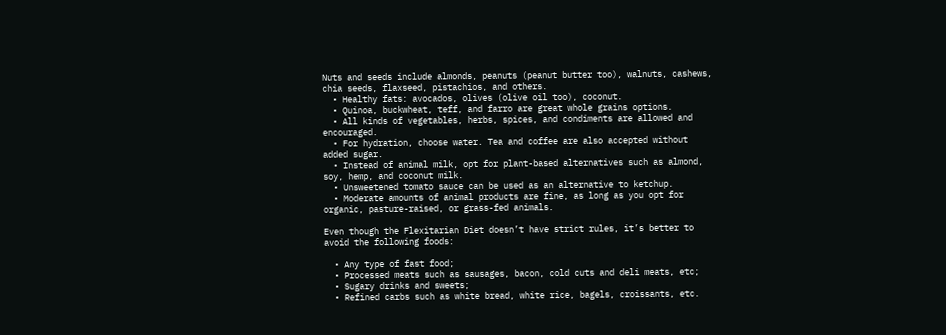Nuts and seeds include almonds, peanuts (peanut butter too), walnuts, cashews, chia seeds, flaxseed, pistachios, and others.
  • Healthy fats: avocados, olives (olive oil too), coconut.
  • Quinoa, buckwheat, teff, and farro are great whole grains options.
  • All kinds of vegetables, herbs, spices, and condiments are allowed and encouraged.
  • For hydration, choose water. Tea and coffee are also accepted without added sugar.
  • Instead of animal milk, opt for plant-based alternatives such as almond, soy, hemp, and coconut milk.
  • Unsweetened tomato sauce can be used as an alternative to ketchup.
  • Moderate amounts of animal products are fine, as long as you opt for organic, pasture-raised, or grass-fed animals.

Even though the Flexitarian Diet doesn’t have strict rules, it’s better to avoid the following foods:

  • Any type of fast food;
  • Processed meats such as sausages, bacon, cold cuts and deli meats, etc;
  • Sugary drinks and sweets;
  • Refined carbs such as white bread, white rice, bagels, croissants, etc.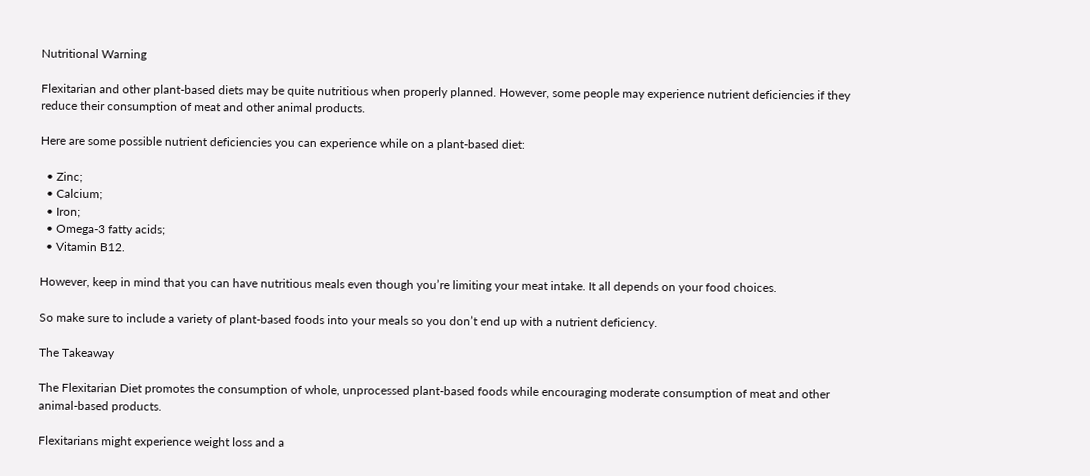Nutritional Warning

Flexitarian and other plant-based diets may be quite nutritious when properly planned. However, some people may experience nutrient deficiencies if they reduce their consumption of meat and other animal products.

Here are some possible nutrient deficiencies you can experience while on a plant-based diet:

  • Zinc;
  • Calcium;
  • Iron;
  • Omega-3 fatty acids;
  • Vitamin B12.

However, keep in mind that you can have nutritious meals even though you’re limiting your meat intake. It all depends on your food choices.

So make sure to include a variety of plant-based foods into your meals so you don’t end up with a nutrient deficiency.

The Takeaway

The Flexitarian Diet promotes the consumption of whole, unprocessed plant-based foods while encouraging moderate consumption of meat and other animal-based products.

Flexitarians might experience weight loss and a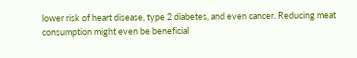lower risk of heart disease, type 2 diabetes, and even cancer. Reducing meat consumption might even be beneficial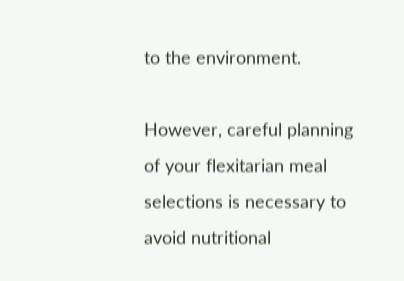to the environment.

However, careful planning of your flexitarian meal selections is necessary to avoid nutritional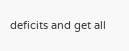deficits and get all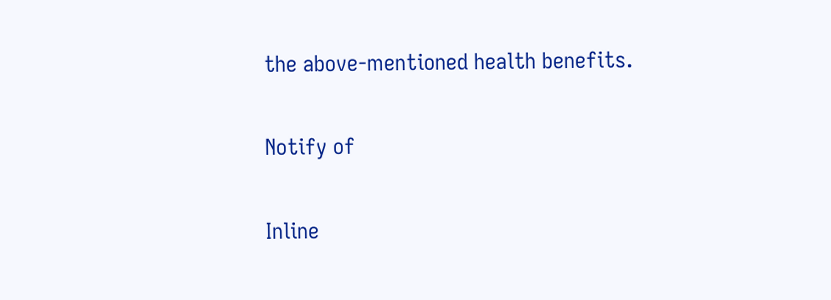the above-mentioned health benefits.

Notify of

Inline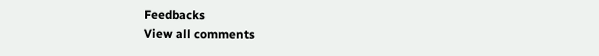Feedbacks
View all comments